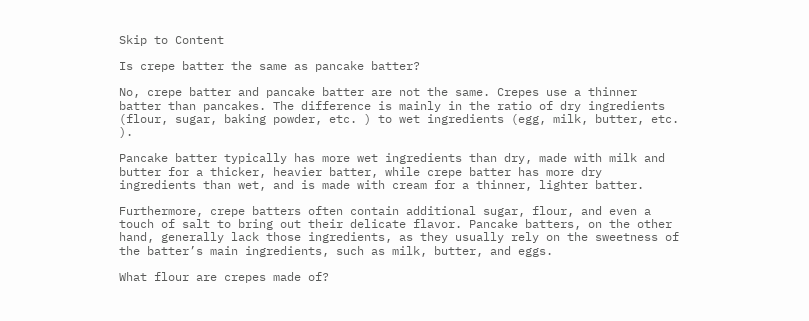Skip to Content

Is crepe batter the same as pancake batter?

No, crepe batter and pancake batter are not the same. Crepes use a thinner batter than pancakes. The difference is mainly in the ratio of dry ingredients (flour, sugar, baking powder, etc. ) to wet ingredients (egg, milk, butter, etc. ).

Pancake batter typically has more wet ingredients than dry, made with milk and butter for a thicker, heavier batter, while crepe batter has more dry ingredients than wet, and is made with cream for a thinner, lighter batter.

Furthermore, crepe batters often contain additional sugar, flour, and even a touch of salt to bring out their delicate flavor. Pancake batters, on the other hand, generally lack those ingredients, as they usually rely on the sweetness of the batter’s main ingredients, such as milk, butter, and eggs.

What flour are crepes made of?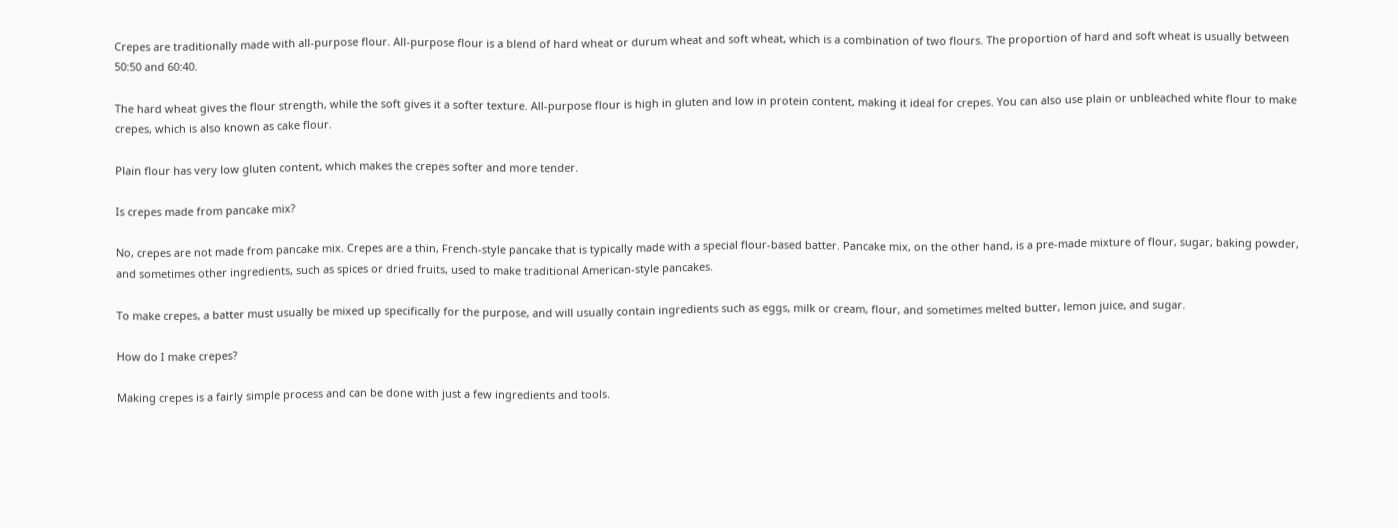Crepes are traditionally made with all-purpose flour. All-purpose flour is a blend of hard wheat or durum wheat and soft wheat, which is a combination of two flours. The proportion of hard and soft wheat is usually between 50:50 and 60:40.

The hard wheat gives the flour strength, while the soft gives it a softer texture. All-purpose flour is high in gluten and low in protein content, making it ideal for crepes. You can also use plain or unbleached white flour to make crepes, which is also known as cake flour.

Plain flour has very low gluten content, which makes the crepes softer and more tender.

Is crepes made from pancake mix?

No, crepes are not made from pancake mix. Crepes are a thin, French-style pancake that is typically made with a special flour-based batter. Pancake mix, on the other hand, is a pre-made mixture of flour, sugar, baking powder, and sometimes other ingredients, such as spices or dried fruits, used to make traditional American-style pancakes.

To make crepes, a batter must usually be mixed up specifically for the purpose, and will usually contain ingredients such as eggs, milk or cream, flour, and sometimes melted butter, lemon juice, and sugar.

How do I make crepes?

Making crepes is a fairly simple process and can be done with just a few ingredients and tools.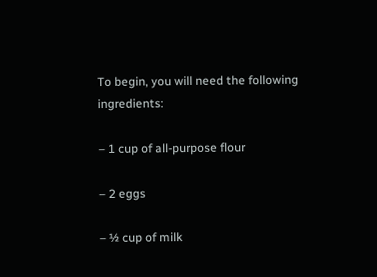To begin, you will need the following ingredients:

– 1 cup of all-purpose flour

– 2 eggs

– ½ cup of milk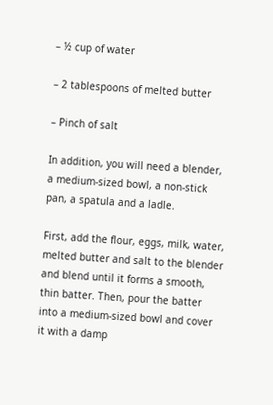– ½ cup of water

– 2 tablespoons of melted butter

– Pinch of salt

In addition, you will need a blender, a medium-sized bowl, a non-stick pan, a spatula and a ladle.

First, add the flour, eggs, milk, water, melted butter and salt to the blender and blend until it forms a smooth, thin batter. Then, pour the batter into a medium-sized bowl and cover it with a damp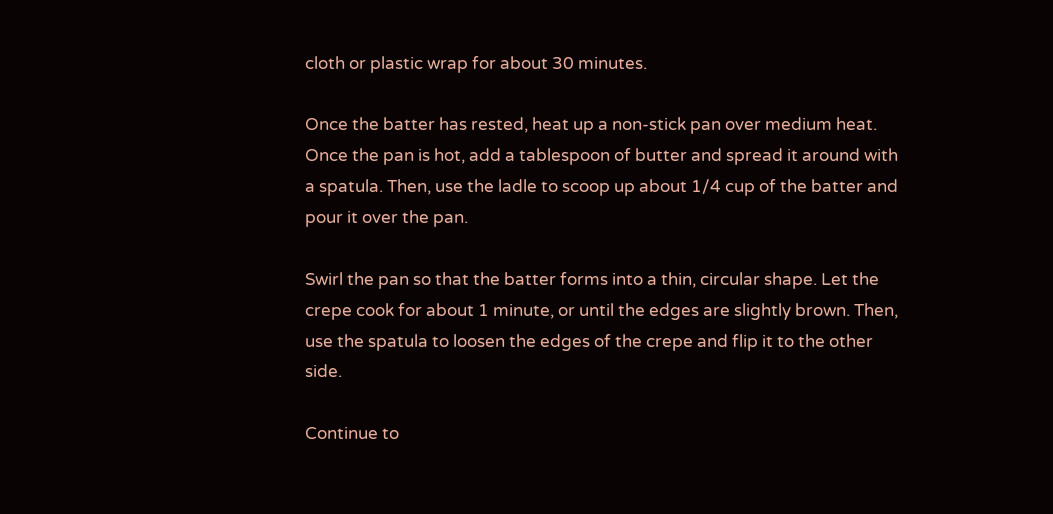cloth or plastic wrap for about 30 minutes.

Once the batter has rested, heat up a non-stick pan over medium heat. Once the pan is hot, add a tablespoon of butter and spread it around with a spatula. Then, use the ladle to scoop up about 1/4 cup of the batter and pour it over the pan.

Swirl the pan so that the batter forms into a thin, circular shape. Let the crepe cook for about 1 minute, or until the edges are slightly brown. Then, use the spatula to loosen the edges of the crepe and flip it to the other side.

Continue to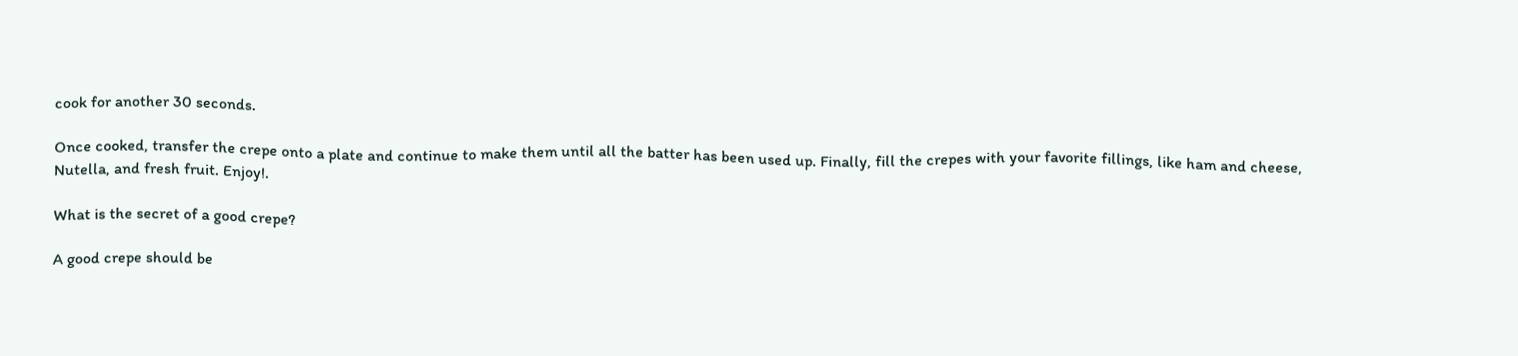cook for another 30 seconds.

Once cooked, transfer the crepe onto a plate and continue to make them until all the batter has been used up. Finally, fill the crepes with your favorite fillings, like ham and cheese, Nutella, and fresh fruit. Enjoy!.

What is the secret of a good crepe?

A good crepe should be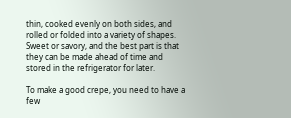thin, cooked evenly on both sides, and rolled or folded into a variety of shapes. Sweet or savory, and the best part is that they can be made ahead of time and stored in the refrigerator for later.

To make a good crepe, you need to have a few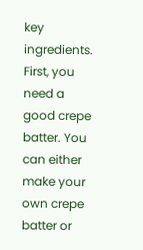key ingredients. First, you need a good crepe batter. You can either make your own crepe batter or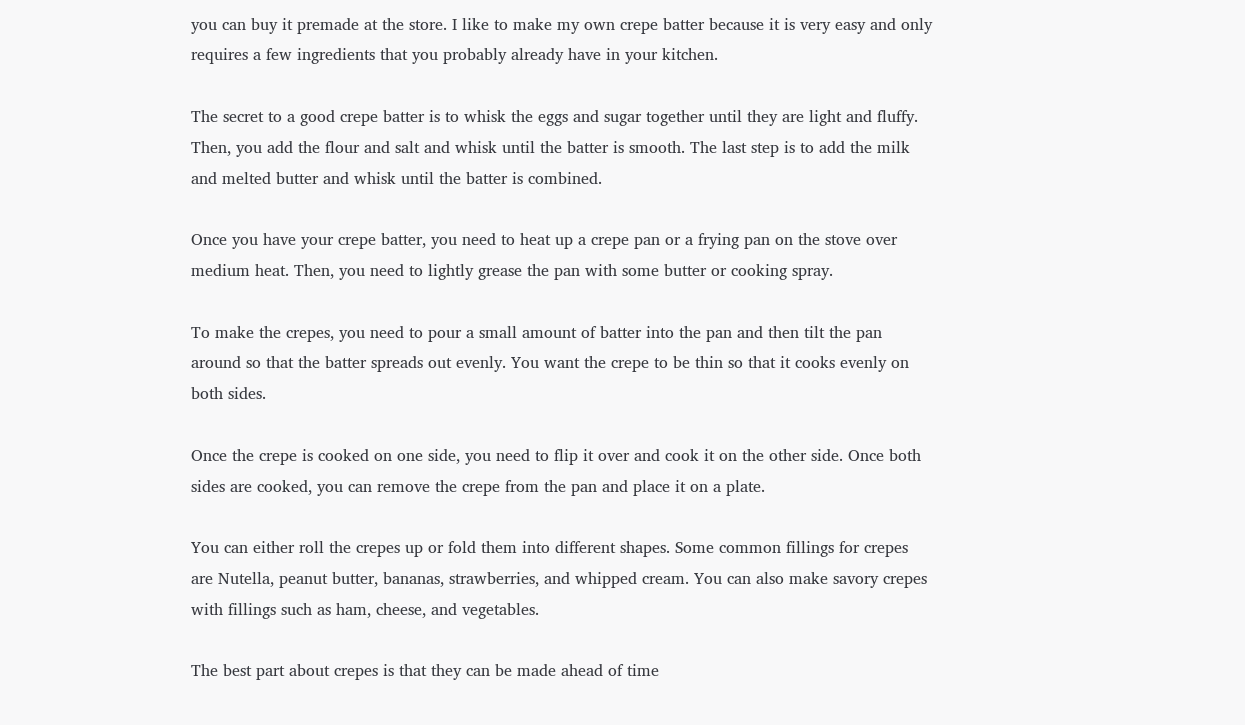you can buy it premade at the store. I like to make my own crepe batter because it is very easy and only requires a few ingredients that you probably already have in your kitchen.

The secret to a good crepe batter is to whisk the eggs and sugar together until they are light and fluffy. Then, you add the flour and salt and whisk until the batter is smooth. The last step is to add the milk and melted butter and whisk until the batter is combined.

Once you have your crepe batter, you need to heat up a crepe pan or a frying pan on the stove over medium heat. Then, you need to lightly grease the pan with some butter or cooking spray.

To make the crepes, you need to pour a small amount of batter into the pan and then tilt the pan around so that the batter spreads out evenly. You want the crepe to be thin so that it cooks evenly on both sides.

Once the crepe is cooked on one side, you need to flip it over and cook it on the other side. Once both sides are cooked, you can remove the crepe from the pan and place it on a plate.

You can either roll the crepes up or fold them into different shapes. Some common fillings for crepes are Nutella, peanut butter, bananas, strawberries, and whipped cream. You can also make savory crepes with fillings such as ham, cheese, and vegetables.

The best part about crepes is that they can be made ahead of time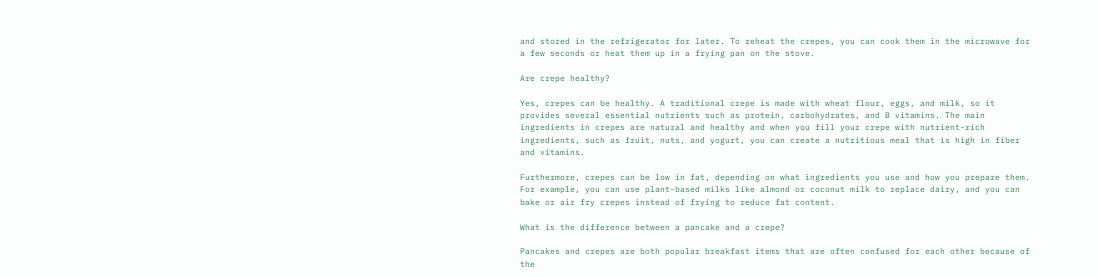and stored in the refrigerator for later. To reheat the crepes, you can cook them in the microwave for a few seconds or heat them up in a frying pan on the stove.

Are crepe healthy?

Yes, crepes can be healthy. A traditional crepe is made with wheat flour, eggs, and milk, so it provides several essential nutrients such as protein, carbohydrates, and B vitamins. The main ingredients in crepes are natural and healthy and when you fill your crepe with nutrient-rich ingredients, such as fruit, nuts, and yogurt, you can create a nutritious meal that is high in fiber and vitamins.

Furthermore, crepes can be low in fat, depending on what ingredients you use and how you prepare them. For example, you can use plant-based milks like almond or coconut milk to replace dairy, and you can bake or air fry crepes instead of frying to reduce fat content.

What is the difference between a pancake and a crepe?

Pancakes and crepes are both popular breakfast items that are often confused for each other because of the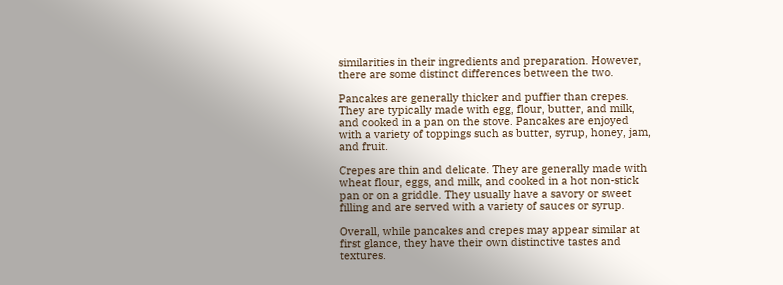similarities in their ingredients and preparation. However, there are some distinct differences between the two.

Pancakes are generally thicker and puffier than crepes. They are typically made with egg, flour, butter, and milk, and cooked in a pan on the stove. Pancakes are enjoyed with a variety of toppings such as butter, syrup, honey, jam, and fruit.

Crepes are thin and delicate. They are generally made with wheat flour, eggs, and milk, and cooked in a hot non-stick pan or on a griddle. They usually have a savory or sweet filling and are served with a variety of sauces or syrup.

Overall, while pancakes and crepes may appear similar at first glance, they have their own distinctive tastes and textures.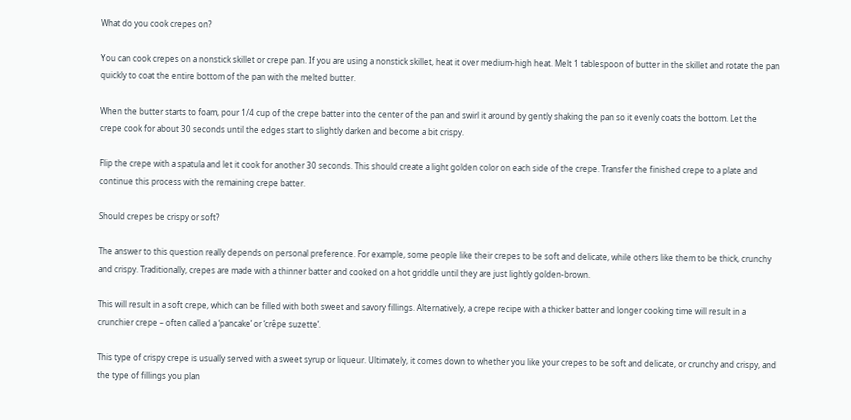What do you cook crepes on?

You can cook crepes on a nonstick skillet or crepe pan. If you are using a nonstick skillet, heat it over medium-high heat. Melt 1 tablespoon of butter in the skillet and rotate the pan quickly to coat the entire bottom of the pan with the melted butter.

When the butter starts to foam, pour 1/4 cup of the crepe batter into the center of the pan and swirl it around by gently shaking the pan so it evenly coats the bottom. Let the crepe cook for about 30 seconds until the edges start to slightly darken and become a bit crispy.

Flip the crepe with a spatula and let it cook for another 30 seconds. This should create a light golden color on each side of the crepe. Transfer the finished crepe to a plate and continue this process with the remaining crepe batter.

Should crepes be crispy or soft?

The answer to this question really depends on personal preference. For example, some people like their crepes to be soft and delicate, while others like them to be thick, crunchy and crispy. Traditionally, crepes are made with a thinner batter and cooked on a hot griddle until they are just lightly golden-brown.

This will result in a soft crepe, which can be filled with both sweet and savory fillings. Alternatively, a crepe recipe with a thicker batter and longer cooking time will result in a crunchier crepe – often called a ‘pancake’ or ‘crêpe suzette’.

This type of crispy crepe is usually served with a sweet syrup or liqueur. Ultimately, it comes down to whether you like your crepes to be soft and delicate, or crunchy and crispy, and the type of fillings you plan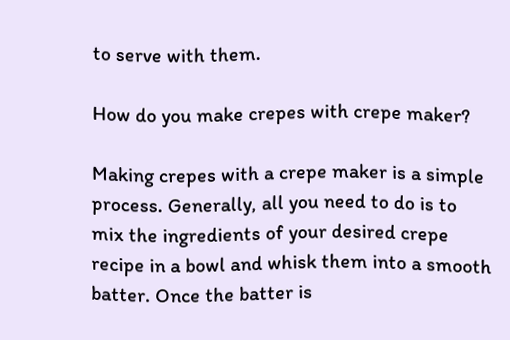to serve with them.

How do you make crepes with crepe maker?

Making crepes with a crepe maker is a simple process. Generally, all you need to do is to mix the ingredients of your desired crepe recipe in a bowl and whisk them into a smooth batter. Once the batter is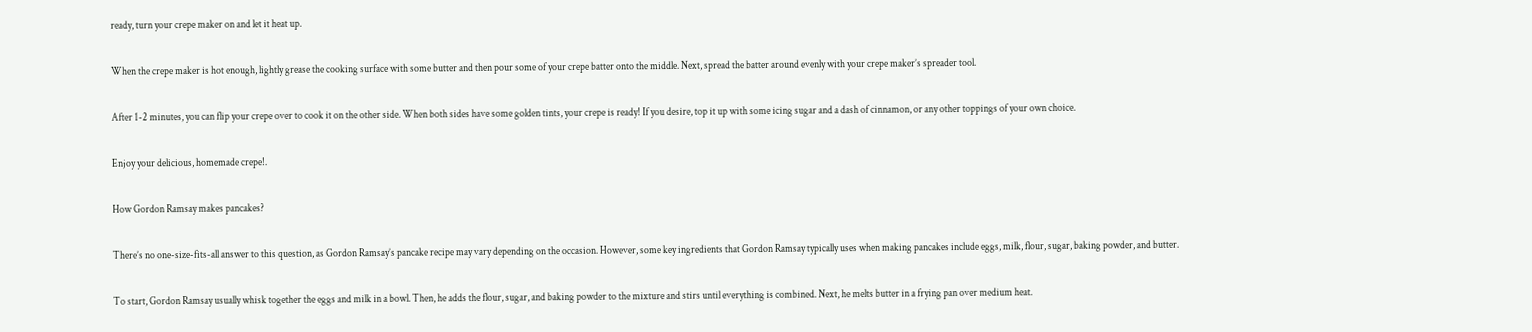ready, turn your crepe maker on and let it heat up.

When the crepe maker is hot enough, lightly grease the cooking surface with some butter and then pour some of your crepe batter onto the middle. Next, spread the batter around evenly with your crepe maker’s spreader tool.

After 1-2 minutes, you can flip your crepe over to cook it on the other side. When both sides have some golden tints, your crepe is ready! If you desire, top it up with some icing sugar and a dash of cinnamon, or any other toppings of your own choice.

Enjoy your delicious, homemade crepe!.

How Gordon Ramsay makes pancakes?

There’s no one-size-fits-all answer to this question, as Gordon Ramsay’s pancake recipe may vary depending on the occasion. However, some key ingredients that Gordon Ramsay typically uses when making pancakes include eggs, milk, flour, sugar, baking powder, and butter.

To start, Gordon Ramsay usually whisk together the eggs and milk in a bowl. Then, he adds the flour, sugar, and baking powder to the mixture and stirs until everything is combined. Next, he melts butter in a frying pan over medium heat.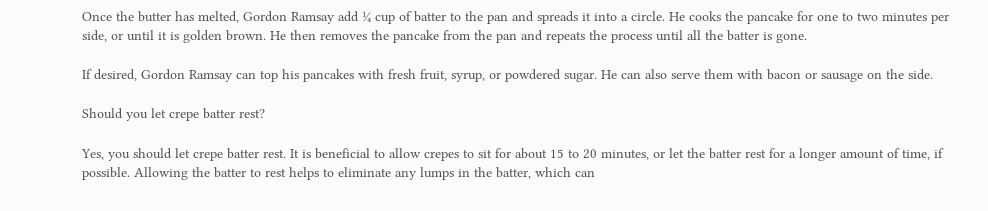Once the butter has melted, Gordon Ramsay add ¼ cup of batter to the pan and spreads it into a circle. He cooks the pancake for one to two minutes per side, or until it is golden brown. He then removes the pancake from the pan and repeats the process until all the batter is gone.

If desired, Gordon Ramsay can top his pancakes with fresh fruit, syrup, or powdered sugar. He can also serve them with bacon or sausage on the side.

Should you let crepe batter rest?

Yes, you should let crepe batter rest. It is beneficial to allow crepes to sit for about 15 to 20 minutes, or let the batter rest for a longer amount of time, if possible. Allowing the batter to rest helps to eliminate any lumps in the batter, which can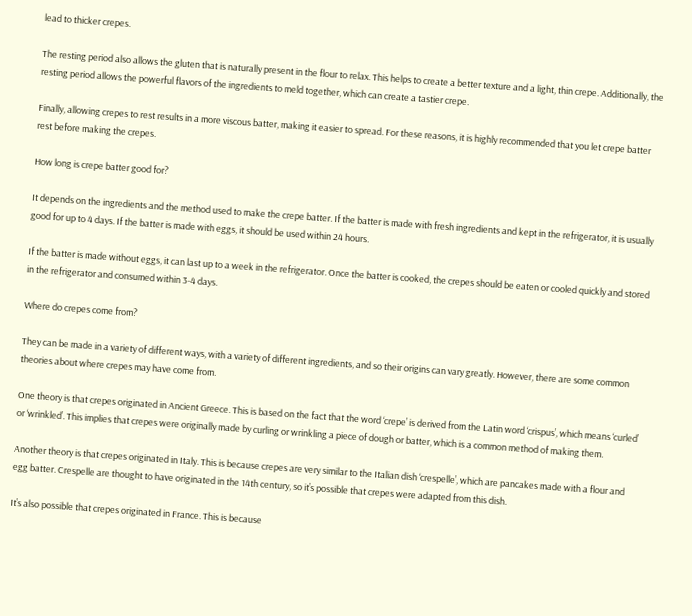lead to thicker crepes.

The resting period also allows the gluten that is naturally present in the flour to relax. This helps to create a better texture and a light, thin crepe. Additionally, the resting period allows the powerful flavors of the ingredients to meld together, which can create a tastier crepe.

Finally, allowing crepes to rest results in a more viscous batter, making it easier to spread. For these reasons, it is highly recommended that you let crepe batter rest before making the crepes.

How long is crepe batter good for?

It depends on the ingredients and the method used to make the crepe batter. If the batter is made with fresh ingredients and kept in the refrigerator, it is usually good for up to 4 days. If the batter is made with eggs, it should be used within 24 hours.

If the batter is made without eggs, it can last up to a week in the refrigerator. Once the batter is cooked, the crepes should be eaten or cooled quickly and stored in the refrigerator and consumed within 3-4 days.

Where do crepes come from?

They can be made in a variety of different ways, with a variety of different ingredients, and so their origins can vary greatly. However, there are some common theories about where crepes may have come from.

One theory is that crepes originated in Ancient Greece. This is based on the fact that the word ‘crepe’ is derived from the Latin word ‘crispus’, which means ‘curled’ or ‘wrinkled’. This implies that crepes were originally made by curling or wrinkling a piece of dough or batter, which is a common method of making them.

Another theory is that crepes originated in Italy. This is because crepes are very similar to the Italian dish ‘crespelle’, which are pancakes made with a flour and egg batter. Crespelle are thought to have originated in the 14th century, so it’s possible that crepes were adapted from this dish.

It’s also possible that crepes originated in France. This is because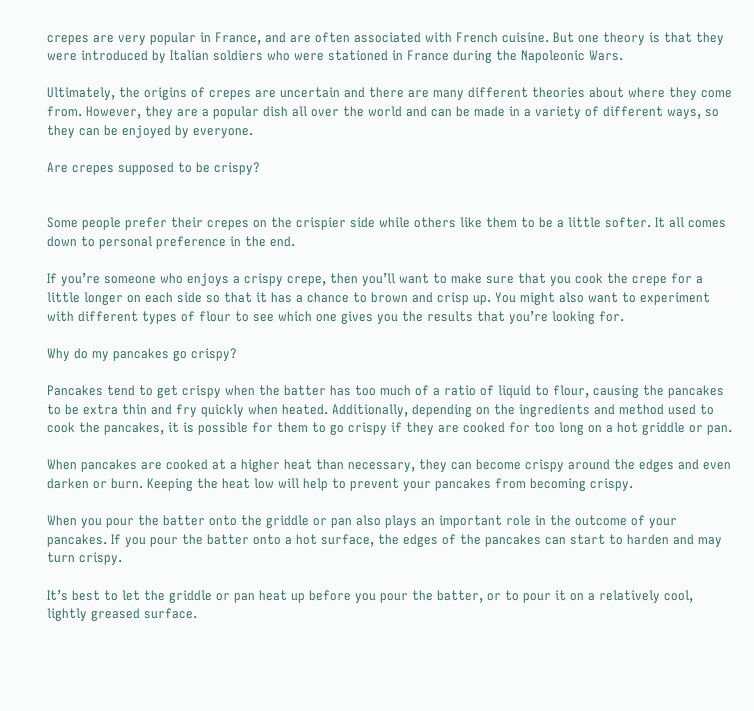crepes are very popular in France, and are often associated with French cuisine. But one theory is that they were introduced by Italian soldiers who were stationed in France during the Napoleonic Wars.

Ultimately, the origins of crepes are uncertain and there are many different theories about where they come from. However, they are a popular dish all over the world and can be made in a variety of different ways, so they can be enjoyed by everyone.

Are crepes supposed to be crispy?


Some people prefer their crepes on the crispier side while others like them to be a little softer. It all comes down to personal preference in the end.

If you’re someone who enjoys a crispy crepe, then you’ll want to make sure that you cook the crepe for a little longer on each side so that it has a chance to brown and crisp up. You might also want to experiment with different types of flour to see which one gives you the results that you’re looking for.

Why do my pancakes go crispy?

Pancakes tend to get crispy when the batter has too much of a ratio of liquid to flour, causing the pancakes to be extra thin and fry quickly when heated. Additionally, depending on the ingredients and method used to cook the pancakes, it is possible for them to go crispy if they are cooked for too long on a hot griddle or pan.

When pancakes are cooked at a higher heat than necessary, they can become crispy around the edges and even darken or burn. Keeping the heat low will help to prevent your pancakes from becoming crispy.

When you pour the batter onto the griddle or pan also plays an important role in the outcome of your pancakes. If you pour the batter onto a hot surface, the edges of the pancakes can start to harden and may turn crispy.

It’s best to let the griddle or pan heat up before you pour the batter, or to pour it on a relatively cool, lightly greased surface.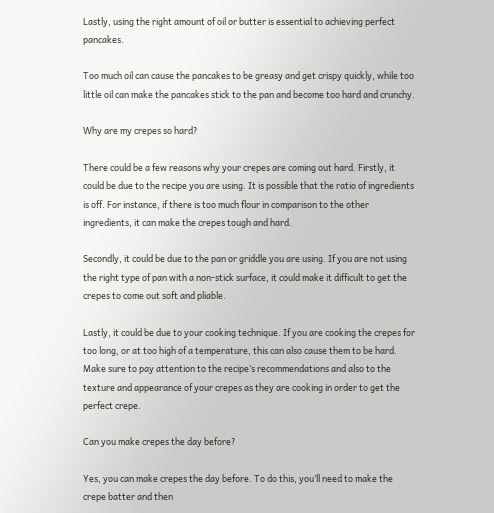Lastly, using the right amount of oil or butter is essential to achieving perfect pancakes.

Too much oil can cause the pancakes to be greasy and get crispy quickly, while too little oil can make the pancakes stick to the pan and become too hard and crunchy.

Why are my crepes so hard?

There could be a few reasons why your crepes are coming out hard. Firstly, it could be due to the recipe you are using. It is possible that the ratio of ingredients is off. For instance, if there is too much flour in comparison to the other ingredients, it can make the crepes tough and hard.

Secondly, it could be due to the pan or griddle you are using. If you are not using the right type of pan with a non-stick surface, it could make it difficult to get the crepes to come out soft and pliable.

Lastly, it could be due to your cooking technique. If you are cooking the crepes for too long, or at too high of a temperature, this can also cause them to be hard. Make sure to pay attention to the recipe’s recommendations and also to the texture and appearance of your crepes as they are cooking in order to get the perfect crepe.

Can you make crepes the day before?

Yes, you can make crepes the day before. To do this, you’ll need to make the crepe batter and then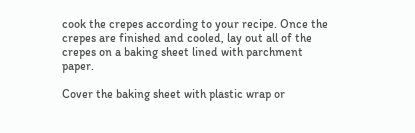cook the crepes according to your recipe. Once the crepes are finished and cooled, lay out all of the crepes on a baking sheet lined with parchment paper.

Cover the baking sheet with plastic wrap or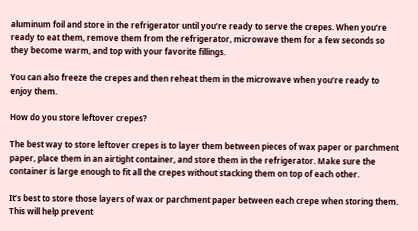aluminum foil and store in the refrigerator until you’re ready to serve the crepes. When you’re ready to eat them, remove them from the refrigerator, microwave them for a few seconds so they become warm, and top with your favorite fillings.

You can also freeze the crepes and then reheat them in the microwave when you’re ready to enjoy them.

How do you store leftover crepes?

The best way to store leftover crepes is to layer them between pieces of wax paper or parchment paper, place them in an airtight container, and store them in the refrigerator. Make sure the container is large enough to fit all the crepes without stacking them on top of each other.

It’s best to store those layers of wax or parchment paper between each crepe when storing them. This will help prevent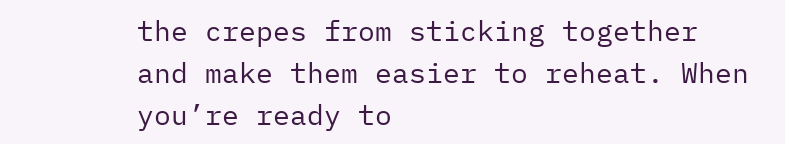the crepes from sticking together and make them easier to reheat. When you’re ready to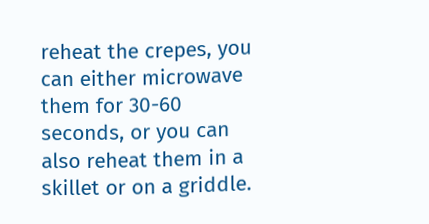reheat the crepes, you can either microwave them for 30-60 seconds, or you can also reheat them in a skillet or on a griddle.